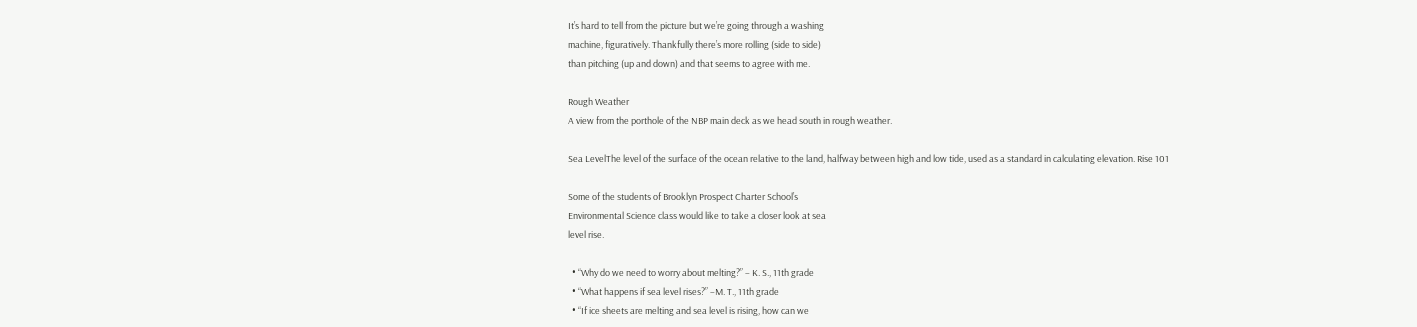It’s hard to tell from the picture but we’re going through a washing
machine, figuratively. Thankfully there’s more rolling (side to side)
than pitching (up and down) and that seems to agree with me.

Rough Weather
A view from the porthole of the NBP main deck as we head south in rough weather.

Sea LevelThe level of the surface of the ocean relative to the land, halfway between high and low tide, used as a standard in calculating elevation. Rise 101

Some of the students of Brooklyn Prospect Charter School’s
Environmental Science class would like to take a closer look at sea
level rise.

  • “Why do we need to worry about melting?” – K. S., 11th grade
  • “What happens if sea level rises?” –M. T., 11th grade
  • “If ice sheets are melting and sea level is rising, how can we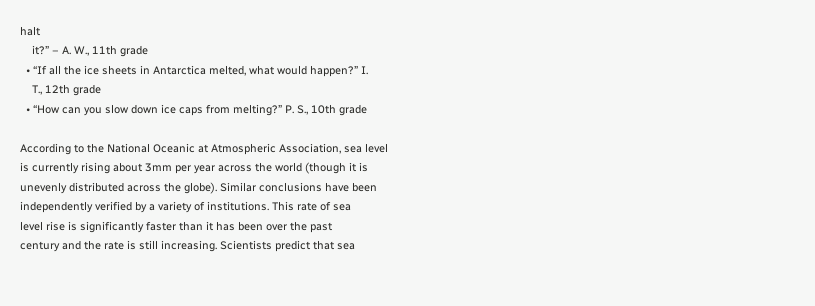halt
    it?” – A. W., 11th grade
  • “If all the ice sheets in Antarctica melted, what would happen?” I.
    T., 12th grade
  • “How can you slow down ice caps from melting?” P. S., 10th grade

According to the National Oceanic at Atmospheric Association, sea level
is currently rising about 3mm per year across the world (though it is
unevenly distributed across the globe). Similar conclusions have been
independently verified by a variety of institutions. This rate of sea
level rise is significantly faster than it has been over the past
century and the rate is still increasing. Scientists predict that sea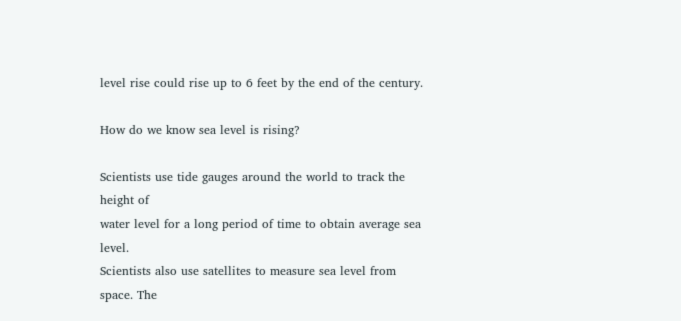level rise could rise up to 6 feet by the end of the century.

How do we know sea level is rising?

Scientists use tide gauges around the world to track the height of
water level for a long period of time to obtain average sea level.
Scientists also use satellites to measure sea level from space. The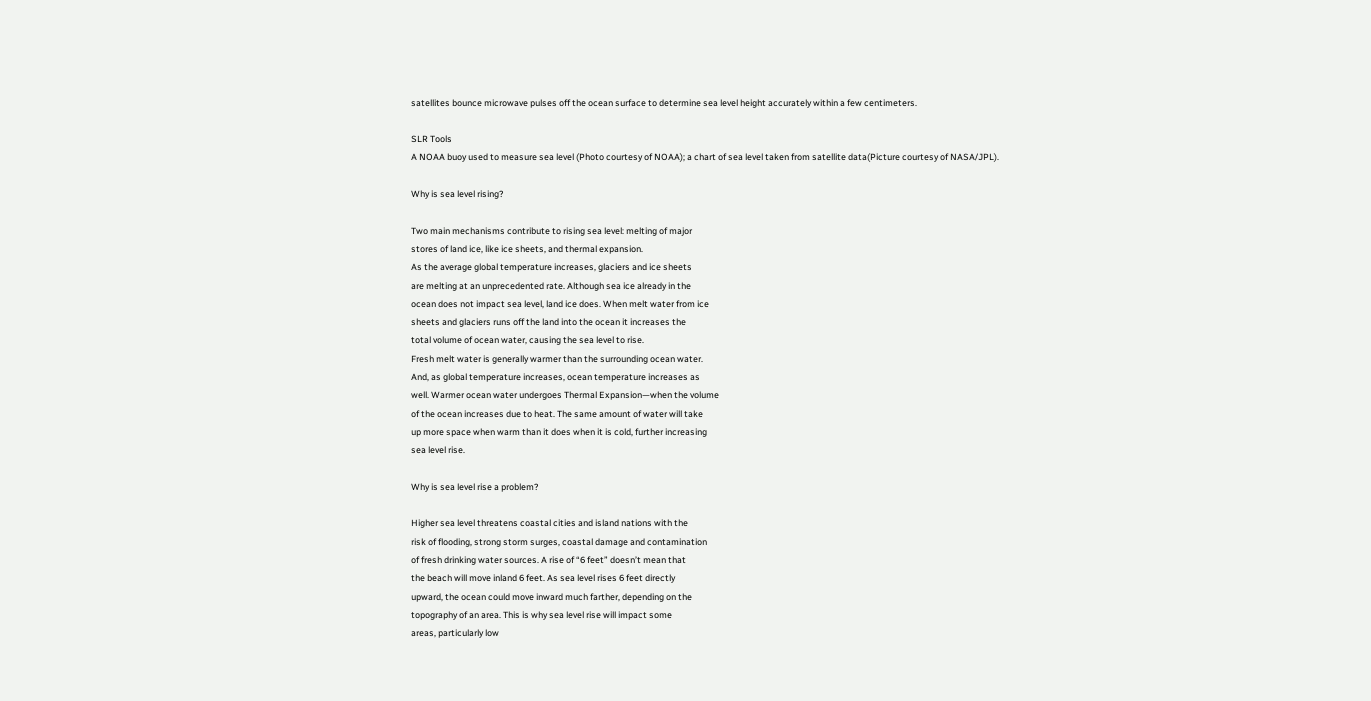satellites bounce microwave pulses off the ocean surface to determine sea level height accurately within a few centimeters.

SLR Tools
A NOAA buoy used to measure sea level (Photo courtesy of NOAA); a chart of sea level taken from satellite data(Picture courtesy of NASA/JPL).

Why is sea level rising?

Two main mechanisms contribute to rising sea level: melting of major
stores of land ice, like ice sheets, and thermal expansion.
As the average global temperature increases, glaciers and ice sheets
are melting at an unprecedented rate. Although sea ice already in the
ocean does not impact sea level, land ice does. When melt water from ice
sheets and glaciers runs off the land into the ocean it increases the
total volume of ocean water, causing the sea level to rise.
Fresh melt water is generally warmer than the surrounding ocean water.
And, as global temperature increases, ocean temperature increases as
well. Warmer ocean water undergoes Thermal Expansion—when the volume
of the ocean increases due to heat. The same amount of water will take
up more space when warm than it does when it is cold, further increasing
sea level rise.

Why is sea level rise a problem?

Higher sea level threatens coastal cities and island nations with the
risk of flooding, strong storm surges, coastal damage and contamination
of fresh drinking water sources. A rise of “6 feet” doesn’t mean that
the beach will move inland 6 feet. As sea level rises 6 feet directly
upward, the ocean could move inward much farther, depending on the
topography of an area. This is why sea level rise will impact some
areas, particularly low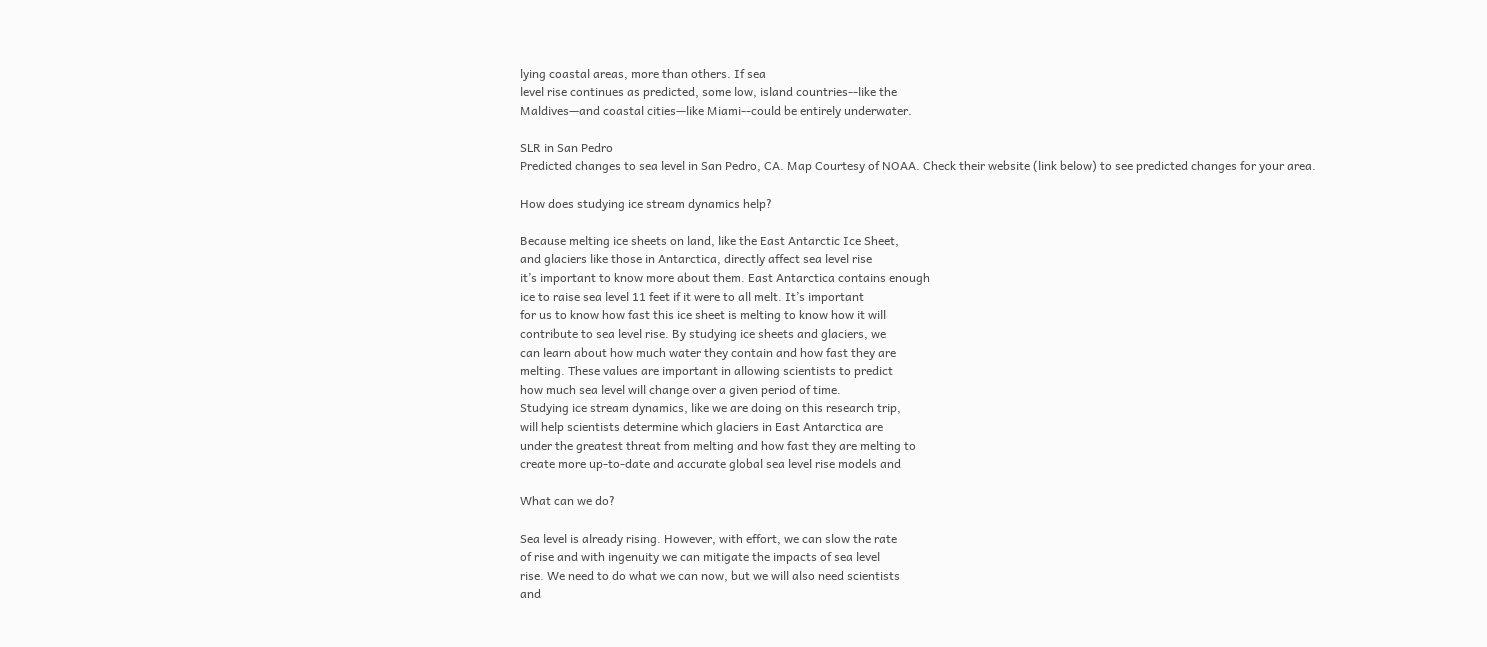lying coastal areas, more than others. If sea
level rise continues as predicted, some low, island countries--like the
Maldives—and coastal cities—like Miami--could be entirely underwater.

SLR in San Pedro
Predicted changes to sea level in San Pedro, CA. Map Courtesy of NOAA. Check their website (link below) to see predicted changes for your area.

How does studying ice stream dynamics help?

Because melting ice sheets on land, like the East Antarctic Ice Sheet,
and glaciers like those in Antarctica, directly affect sea level rise
it’s important to know more about them. East Antarctica contains enough
ice to raise sea level 11 feet if it were to all melt. It’s important
for us to know how fast this ice sheet is melting to know how it will
contribute to sea level rise. By studying ice sheets and glaciers, we
can learn about how much water they contain and how fast they are
melting. These values are important in allowing scientists to predict
how much sea level will change over a given period of time.
Studying ice stream dynamics, like we are doing on this research trip,
will help scientists determine which glaciers in East Antarctica are
under the greatest threat from melting and how fast they are melting to
create more up-to-date and accurate global sea level rise models and

What can we do?

Sea level is already rising. However, with effort, we can slow the rate
of rise and with ingenuity we can mitigate the impacts of sea level
rise. We need to do what we can now, but we will also need scientists
and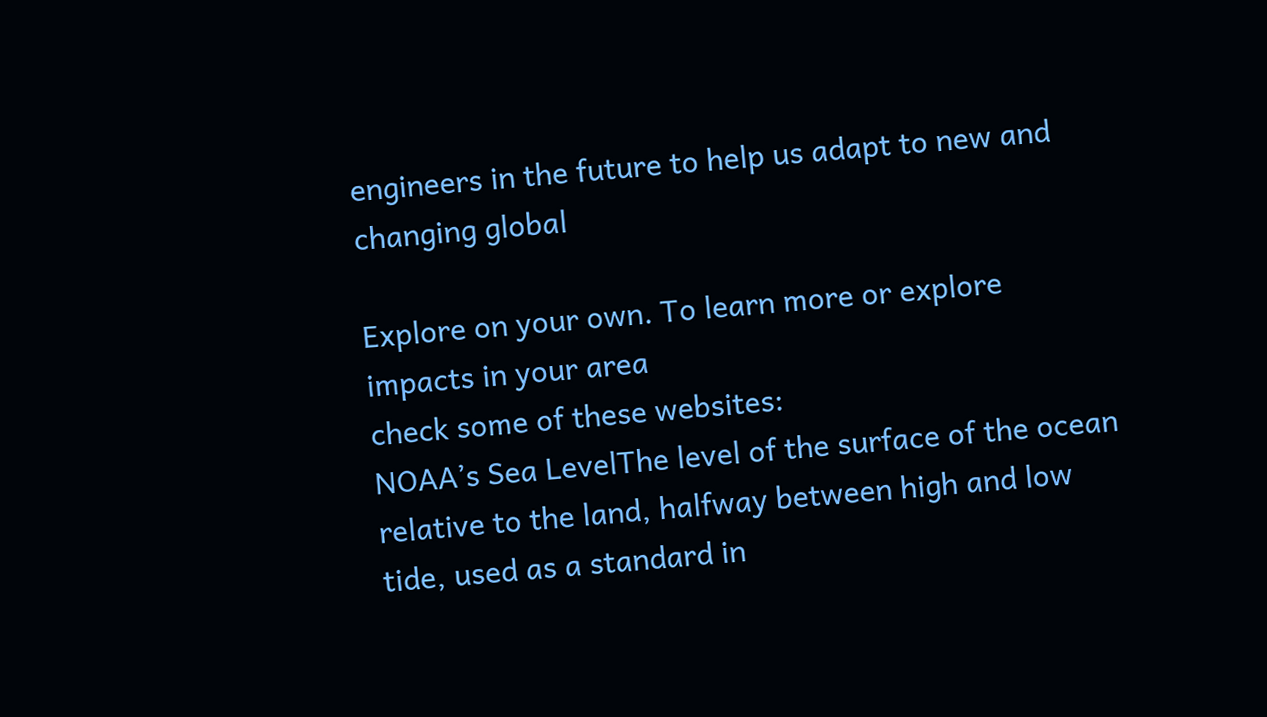engineers in the future to help us adapt to new and changing global

Explore on your own. To learn more or explore impacts in your area
check some of these websites:
NOAA’s Sea LevelThe level of the surface of the ocean relative to the land, halfway between high and low tide, used as a standard in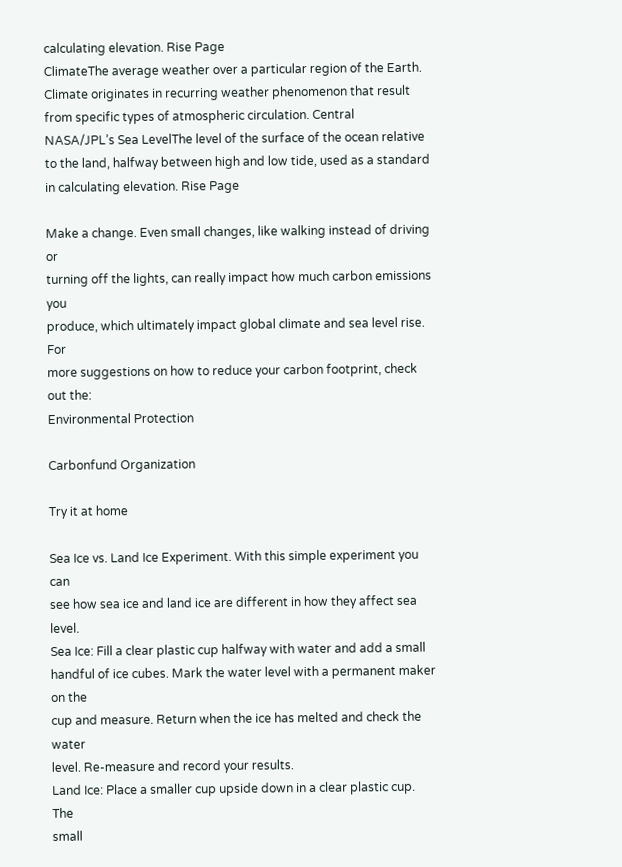calculating elevation. Rise Page
ClimateThe average weather over a particular region of the Earth. Climate originates in recurring weather phenomenon that result from specific types of atmospheric circulation. Central
NASA/JPL’s Sea LevelThe level of the surface of the ocean relative to the land, halfway between high and low tide, used as a standard in calculating elevation. Rise Page

Make a change. Even small changes, like walking instead of driving or
turning off the lights, can really impact how much carbon emissions you
produce, which ultimately impact global climate and sea level rise. For
more suggestions on how to reduce your carbon footprint, check out the:
Environmental Protection

Carbonfund Organization

Try it at home

Sea Ice vs. Land Ice Experiment. With this simple experiment you can
see how sea ice and land ice are different in how they affect sea level.
Sea Ice: Fill a clear plastic cup halfway with water and add a small
handful of ice cubes. Mark the water level with a permanent maker on the
cup and measure. Return when the ice has melted and check the water
level. Re-measure and record your results.
Land Ice: Place a smaller cup upside down in a clear plastic cup. The
small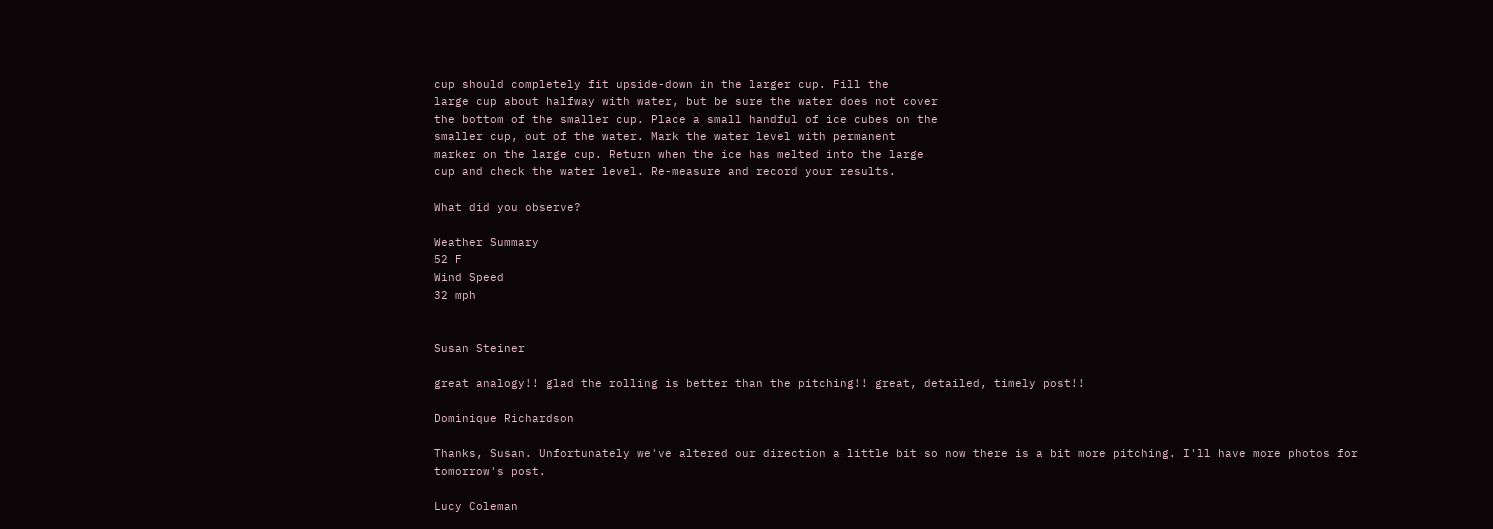cup should completely fit upside-down in the larger cup. Fill the
large cup about halfway with water, but be sure the water does not cover
the bottom of the smaller cup. Place a small handful of ice cubes on the
smaller cup, out of the water. Mark the water level with permanent
marker on the large cup. Return when the ice has melted into the large
cup and check the water level. Re-measure and record your results.

What did you observe?

Weather Summary
52 F
Wind Speed
32 mph


Susan Steiner

great analogy!! glad the rolling is better than the pitching!! great, detailed, timely post!!

Dominique Richardson

Thanks, Susan. Unfortunately we've altered our direction a little bit so now there is a bit more pitching. I'll have more photos for
tomorrow's post.

Lucy Coleman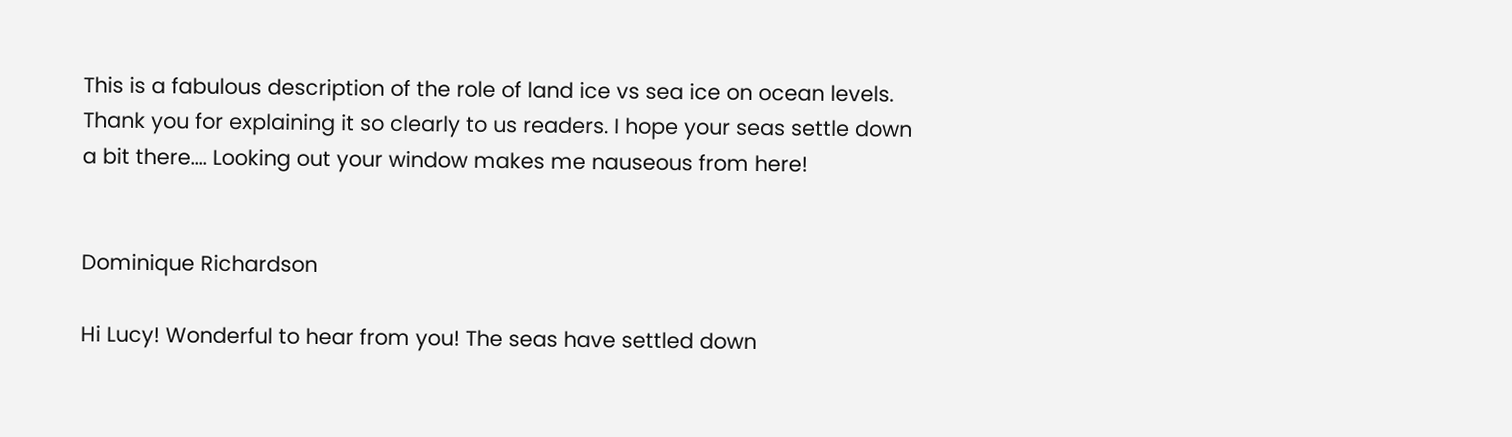This is a fabulous description of the role of land ice vs sea ice on ocean levels. Thank you for explaining it so clearly to us readers. I hope your seas settle down a bit there.... Looking out your window makes me nauseous from here!


Dominique Richardson

Hi Lucy! Wonderful to hear from you! The seas have settled down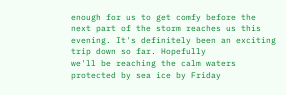enough for us to get comfy before the next part of the storm reaches us this
evening. It's definitely been an exciting trip down so far. Hopefully
we'll be reaching the calm waters protected by sea ice by Friday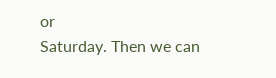or
Saturday. Then we can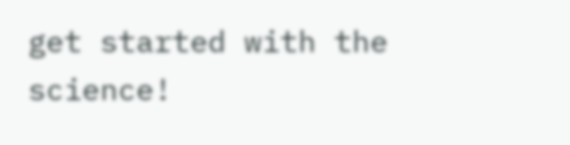get started with the science!